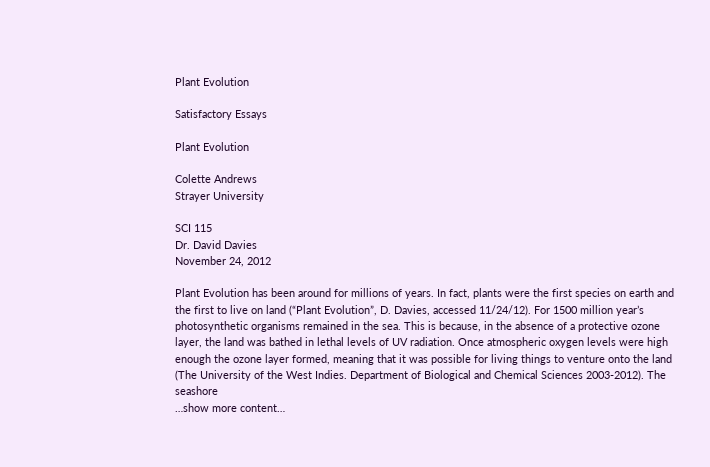Plant Evolution

Satisfactory Essays

Plant Evolution

Colette Andrews
Strayer University

SCI 115
Dr. David Davies
November 24, 2012

Plant Evolution has been around for millions of years. In fact, plants were the first species on earth and the first to live on land (“Plant Evolution”, D. Davies, accessed 11/24/12). For 1500 million year’s photosynthetic organisms remained in the sea. This is because, in the absence of a protective ozone layer, the land was bathed in lethal levels of UV radiation. Once atmospheric oxygen levels were high enough the ozone layer formed, meaning that it was possible for living things to venture onto the land (The University of the West Indies. Department of Biological and Chemical Sciences 2003-2012). The seashore
…show more content…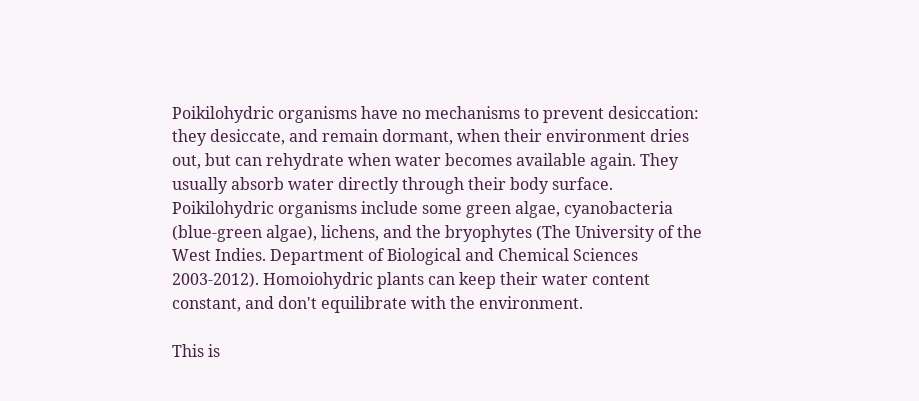Poikilohydric organisms have no mechanisms to prevent desiccation: they desiccate, and remain dormant, when their environment dries out, but can rehydrate when water becomes available again. They usually absorb water directly through their body surface. Poikilohydric organisms include some green algae, cyanobacteria (blue-green algae), lichens, and the bryophytes (The University of the West Indies. Department of Biological and Chemical Sciences 2003-2012). Homoiohydric plants can keep their water content constant, and don't equilibrate with the environment.

This is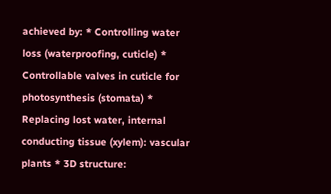achieved by: * Controlling water loss (waterproofing, cuticle) * Controllable valves in cuticle for photosynthesis (stomata) * Replacing lost water, internal conducting tissue (xylem): vascular plants * 3D structure: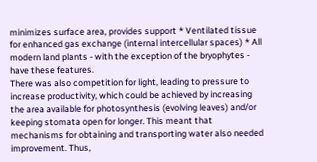minimizes surface area, provides support * Ventilated tissue for enhanced gas exchange (internal intercellular spaces) * All modern land plants - with the exception of the bryophytes - have these features.
There was also competition for light, leading to pressure to increase productivity, which could be achieved by increasing the area available for photosynthesis (evolving leaves) and/or keeping stomata open for longer. This meant that mechanisms for obtaining and transporting water also needed improvement. Thus,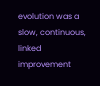evolution was a slow, continuous, linked improvement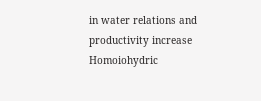in water relations and productivity increase Homoiohydric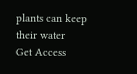plants can keep their water
Get Access